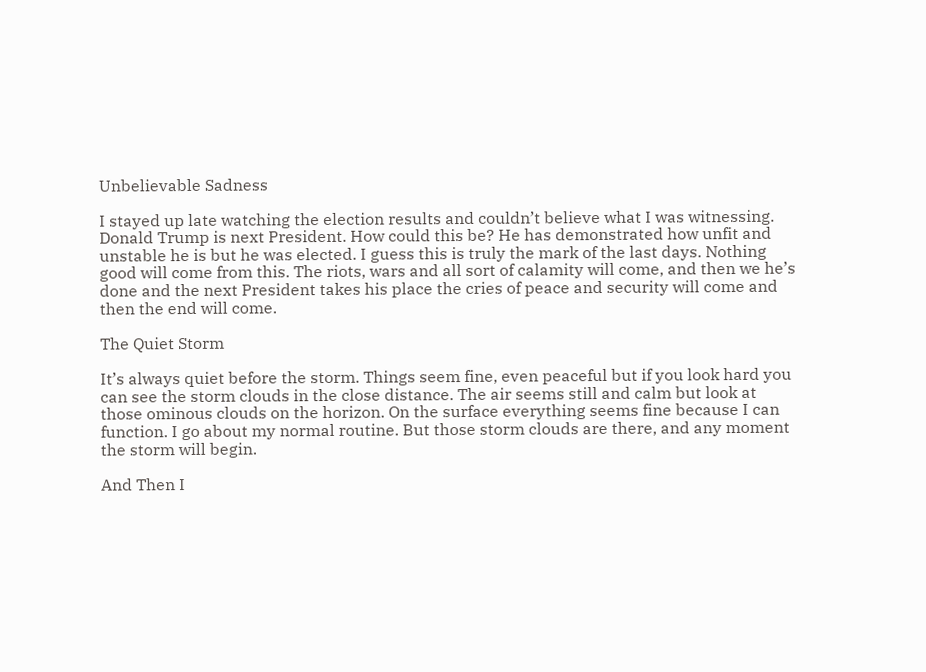Unbelievable Sadness

I stayed up late watching the election results and couldn’t believe what I was witnessing. Donald Trump is next President. How could this be? He has demonstrated how unfit and unstable he is but he was elected. I guess this is truly the mark of the last days. Nothing good will come from this. The riots, wars and all sort of calamity will come, and then we he’s done and the next President takes his place the cries of peace and security will come and then the end will come.

The Quiet Storm

It’s always quiet before the storm. Things seem fine, even peaceful but if you look hard you can see the storm clouds in the close distance. The air seems still and calm but look at those ominous clouds on the horizon. On the surface everything seems fine because I can function. I go about my normal routine. But those storm clouds are there, and any moment the storm will begin.

And Then I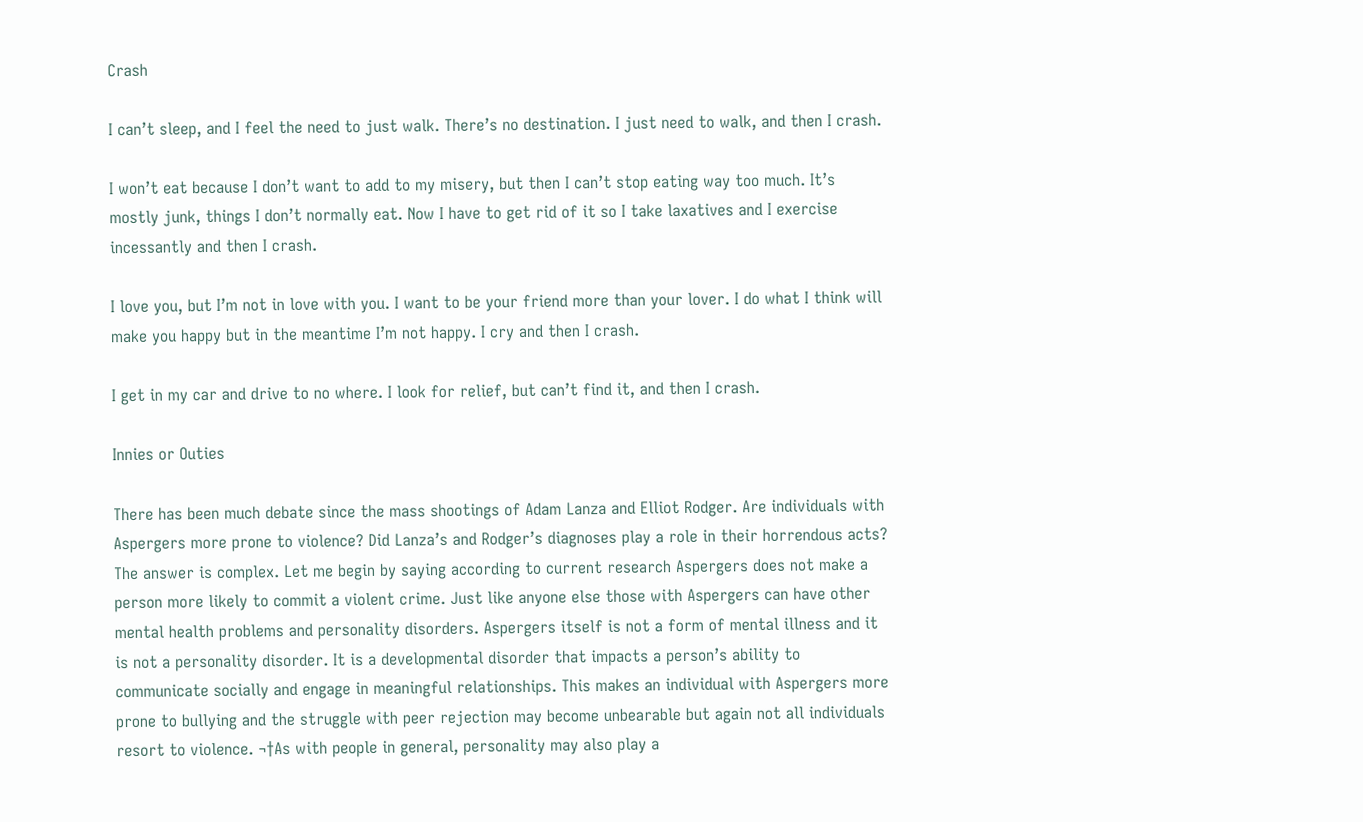Crash

I can’t sleep, and I feel the need to just walk. There’s no destination. I just need to walk, and then I crash.

I won’t eat because I don’t want to add to my misery, but then I can’t stop eating way too much. It’s mostly junk, things I don’t normally eat. Now I have to get rid of it so I take laxatives and I exercise incessantly and then I crash.

I love you, but I’m not in love with you. I want to be your friend more than your lover. I do what I think will make you happy but in the meantime I’m not happy. I cry and then I crash.

I get in my car and drive to no where. I look for relief, but can’t find it, and then I crash.

Innies or Outies

There has been much debate since the mass shootings of Adam Lanza and Elliot Rodger. Are individuals with Aspergers more prone to violence? Did Lanza’s and Rodger’s diagnoses play a role in their horrendous acts? The answer is complex. Let me begin by saying according to current research Aspergers does not make a person more likely to commit a violent crime. Just like anyone else those with Aspergers can have other mental health problems and personality disorders. Aspergers itself is not a form of mental illness and it is not a personality disorder. It is a developmental disorder that impacts a person’s ability to communicate socially and engage in meaningful relationships. This makes an individual with Aspergers more prone to bullying and the struggle with peer rejection may become unbearable but again not all individuals resort to violence. ¬†As with people in general, personality may also play a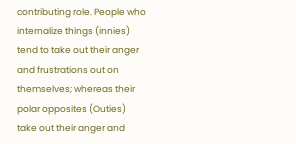contributing role. People who internalize things (innies) tend to take out their anger and frustrations out on themselves; whereas their polar opposites (Outies) take out their anger and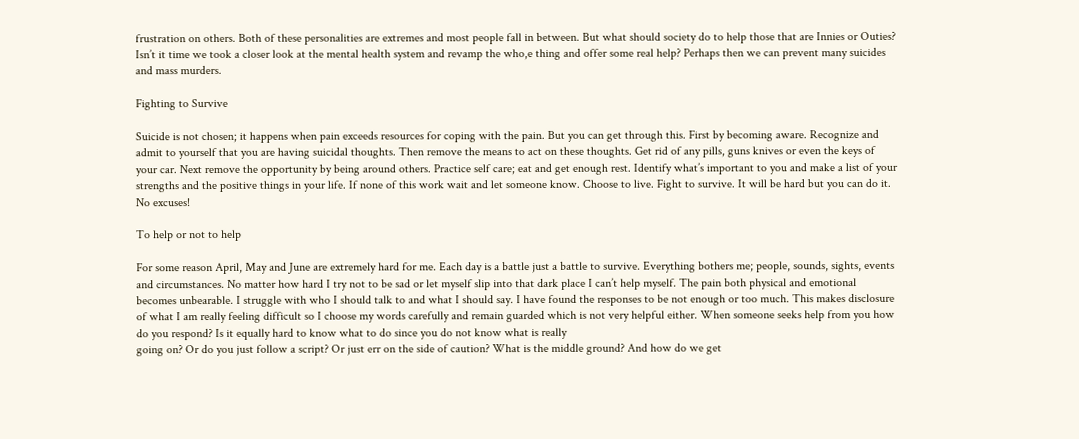frustration on others. Both of these personalities are extremes and most people fall in between. But what should society do to help those that are Innies or Outies? Isn’t it time we took a closer look at the mental health system and revamp the who,e thing and offer some real help? Perhaps then we can prevent many suicides and mass murders.

Fighting to Survive

Suicide is not chosen; it happens when pain exceeds resources for coping with the pain. But you can get through this. First by becoming aware. Recognize and admit to yourself that you are having suicidal thoughts. Then remove the means to act on these thoughts. Get rid of any pills, guns knives or even the keys of your car. Next remove the opportunity by being around others. Practice self care; eat and get enough rest. Identify what’s important to you and make a list of your strengths and the positive things in your life. If none of this work wait and let someone know. Choose to live. Fight to survive. It will be hard but you can do it. No excuses!

To help or not to help

For some reason April, May and June are extremely hard for me. Each day is a battle just a battle to survive. Everything bothers me; people, sounds, sights, events and circumstances. No matter how hard I try not to be sad or let myself slip into that dark place I can’t help myself. The pain both physical and emotional becomes unbearable. I struggle with who I should talk to and what I should say. I have found the responses to be not enough or too much. This makes disclosure of what I am really feeling difficult so I choose my words carefully and remain guarded which is not very helpful either. When someone seeks help from you how do you respond? Is it equally hard to know what to do since you do not know what is really
going on? Or do you just follow a script? Or just err on the side of caution? What is the middle ground? And how do we get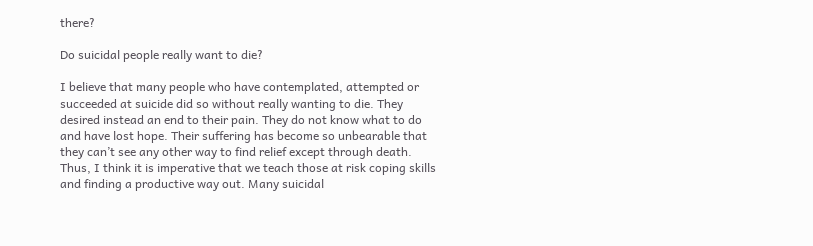there?

Do suicidal people really want to die?

I believe that many people who have contemplated, attempted or succeeded at suicide did so without really wanting to die. They desired instead an end to their pain. They do not know what to do and have lost hope. Their suffering has become so unbearable that they can’t see any other way to find relief except through death. Thus, I think it is imperative that we teach those at risk coping skills and finding a productive way out. Many suicidal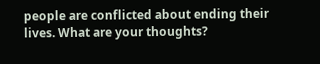people are conflicted about ending their lives. What are your thoughts?